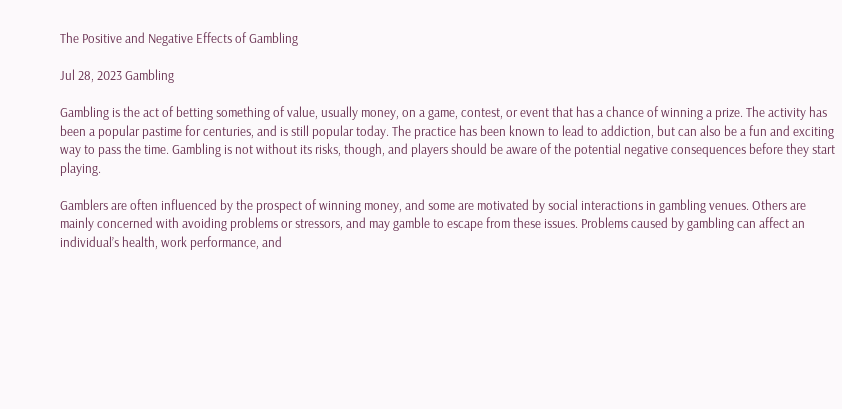The Positive and Negative Effects of Gambling

Jul 28, 2023 Gambling

Gambling is the act of betting something of value, usually money, on a game, contest, or event that has a chance of winning a prize. The activity has been a popular pastime for centuries, and is still popular today. The practice has been known to lead to addiction, but can also be a fun and exciting way to pass the time. Gambling is not without its risks, though, and players should be aware of the potential negative consequences before they start playing.

Gamblers are often influenced by the prospect of winning money, and some are motivated by social interactions in gambling venues. Others are mainly concerned with avoiding problems or stressors, and may gamble to escape from these issues. Problems caused by gambling can affect an individual’s health, work performance, and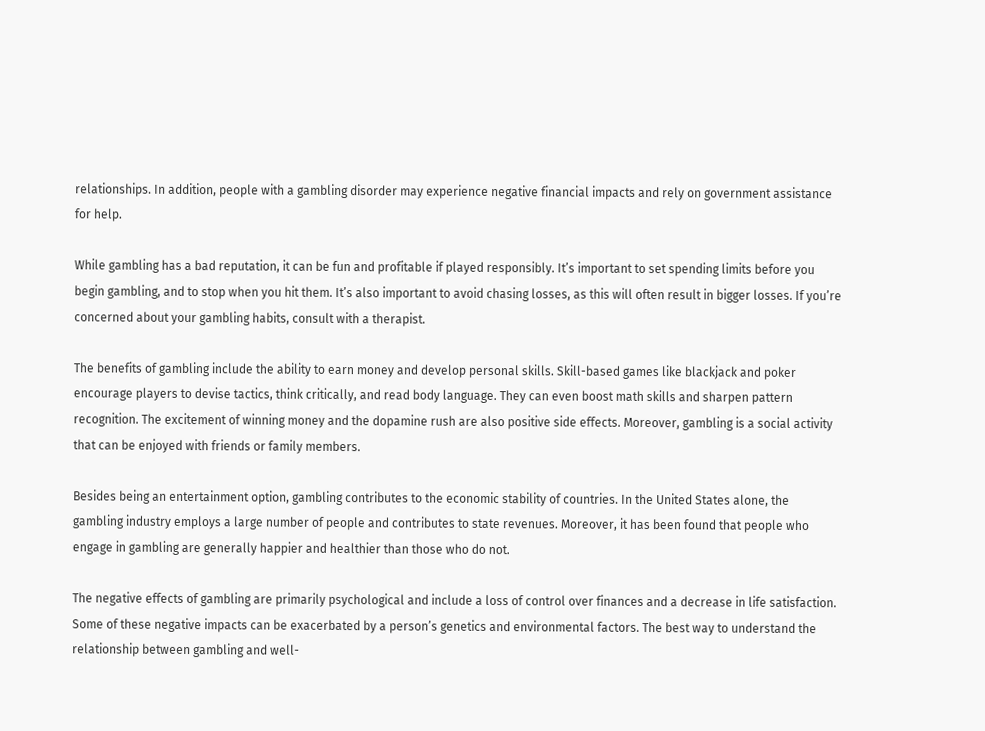relationships. In addition, people with a gambling disorder may experience negative financial impacts and rely on government assistance for help.

While gambling has a bad reputation, it can be fun and profitable if played responsibly. It’s important to set spending limits before you begin gambling, and to stop when you hit them. It’s also important to avoid chasing losses, as this will often result in bigger losses. If you’re concerned about your gambling habits, consult with a therapist.

The benefits of gambling include the ability to earn money and develop personal skills. Skill-based games like blackjack and poker encourage players to devise tactics, think critically, and read body language. They can even boost math skills and sharpen pattern recognition. The excitement of winning money and the dopamine rush are also positive side effects. Moreover, gambling is a social activity that can be enjoyed with friends or family members.

Besides being an entertainment option, gambling contributes to the economic stability of countries. In the United States alone, the gambling industry employs a large number of people and contributes to state revenues. Moreover, it has been found that people who engage in gambling are generally happier and healthier than those who do not.

The negative effects of gambling are primarily psychological and include a loss of control over finances and a decrease in life satisfaction. Some of these negative impacts can be exacerbated by a person’s genetics and environmental factors. The best way to understand the relationship between gambling and well-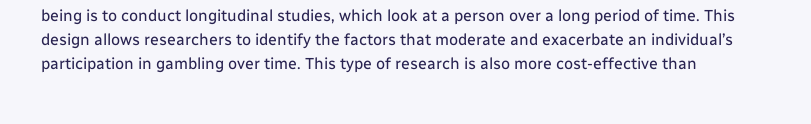being is to conduct longitudinal studies, which look at a person over a long period of time. This design allows researchers to identify the factors that moderate and exacerbate an individual’s participation in gambling over time. This type of research is also more cost-effective than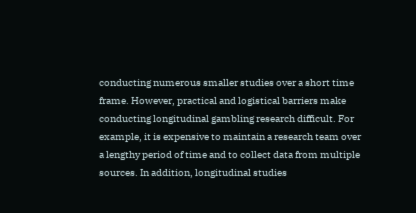conducting numerous smaller studies over a short time frame. However, practical and logistical barriers make conducting longitudinal gambling research difficult. For example, it is expensive to maintain a research team over a lengthy period of time and to collect data from multiple sources. In addition, longitudinal studies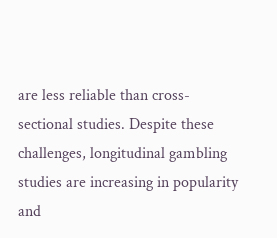are less reliable than cross-sectional studies. Despite these challenges, longitudinal gambling studies are increasing in popularity and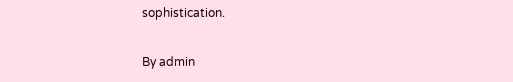sophistication.

By admin